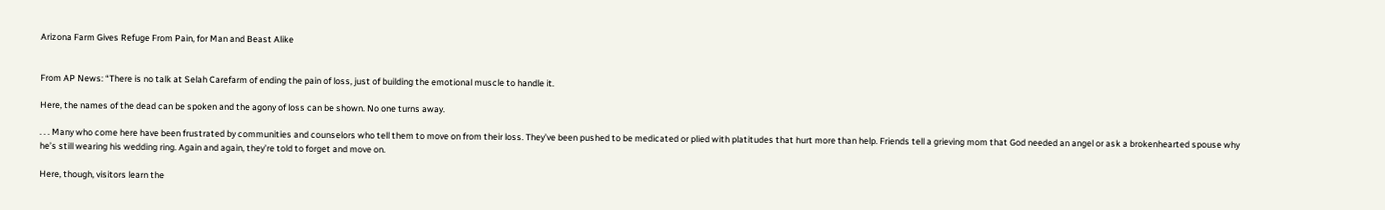Arizona Farm Gives Refuge From Pain, for Man and Beast Alike


From AP News: “There is no talk at Selah Carefarm of ending the pain of loss, just of building the emotional muscle to handle it.

Here, the names of the dead can be spoken and the agony of loss can be shown. No one turns away.

. . . Many who come here have been frustrated by communities and counselors who tell them to move on from their loss. They’ve been pushed to be medicated or plied with platitudes that hurt more than help. Friends tell a grieving mom that God needed an angel or ask a brokenhearted spouse why he’s still wearing his wedding ring. Again and again, they’re told to forget and move on.

Here, though, visitors learn the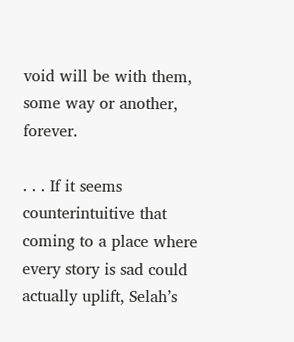void will be with them, some way or another, forever.

. . . If it seems counterintuitive that coming to a place where every story is sad could actually uplift, Selah’s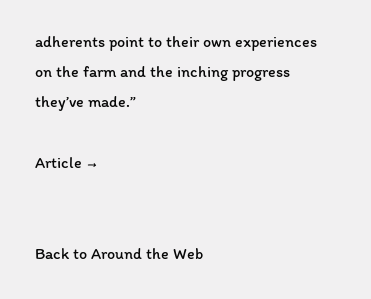adherents point to their own experiences on the farm and the inching progress they’ve made.”

Article →


Back to Around the Web